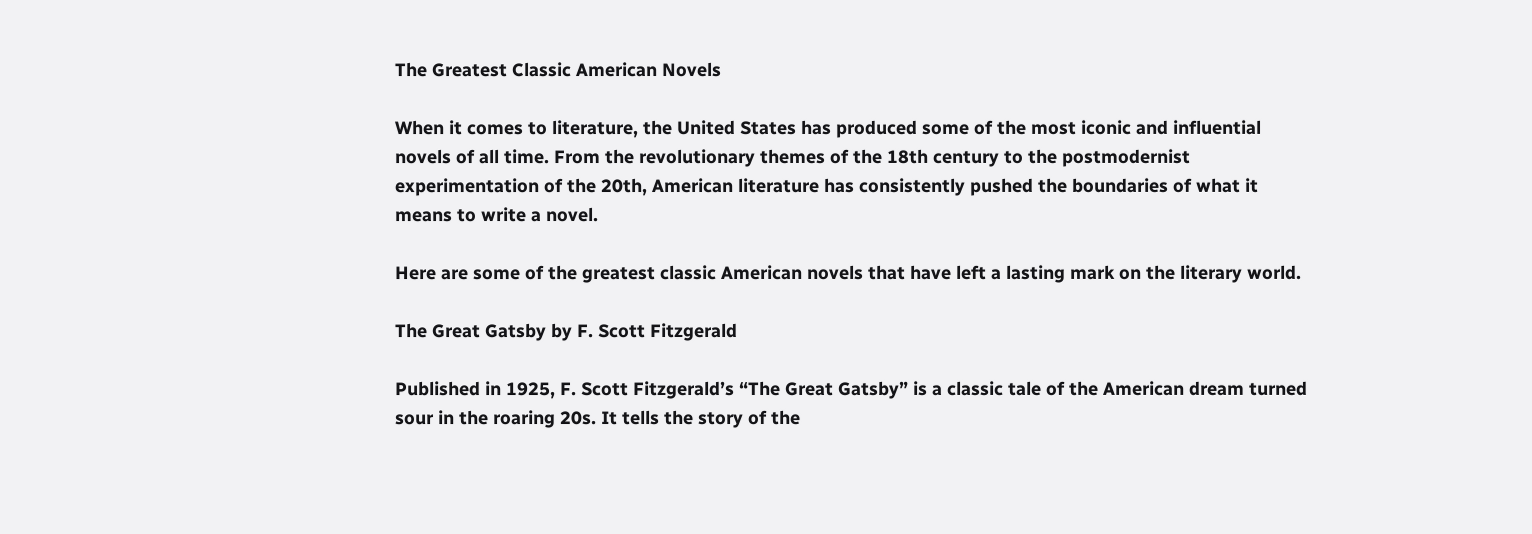The Greatest Classic American Novels

When it comes to literature, the United States has produced some of the most iconic and influential novels of all time. From the revolutionary themes of the 18th century to the postmodernist experimentation of the 20th, American literature has consistently pushed the boundaries of what it means to write a novel.

Here are some of the greatest classic American novels that have left a lasting mark on the literary world.

The Great Gatsby by F. Scott Fitzgerald

Published in 1925, F. Scott Fitzgerald’s “The Great Gatsby” is a classic tale of the American dream turned sour in the roaring 20s. It tells the story of the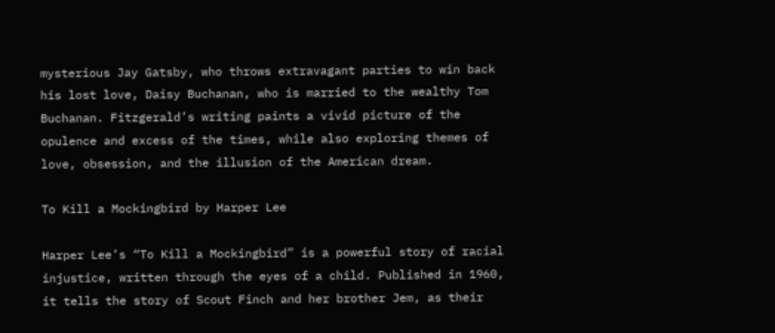mysterious Jay Gatsby, who throws extravagant parties to win back his lost love, Daisy Buchanan, who is married to the wealthy Tom Buchanan. Fitzgerald’s writing paints a vivid picture of the opulence and excess of the times, while also exploring themes of love, obsession, and the illusion of the American dream.

To Kill a Mockingbird by Harper Lee

Harper Lee’s “To Kill a Mockingbird” is a powerful story of racial injustice, written through the eyes of a child. Published in 1960, it tells the story of Scout Finch and her brother Jem, as their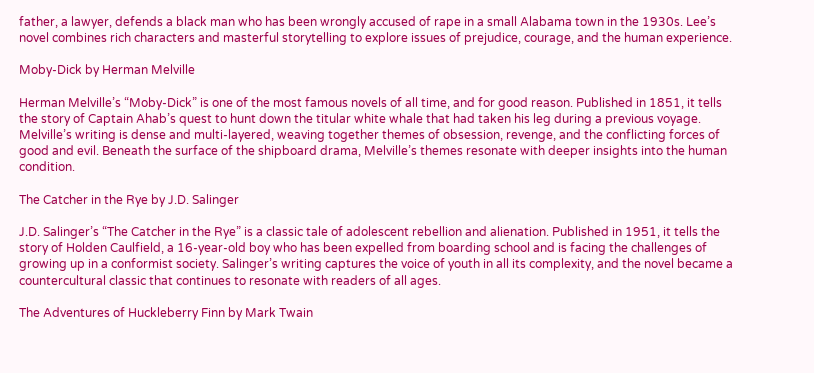father, a lawyer, defends a black man who has been wrongly accused of rape in a small Alabama town in the 1930s. Lee’s novel combines rich characters and masterful storytelling to explore issues of prejudice, courage, and the human experience.

Moby-Dick by Herman Melville

Herman Melville’s “Moby-Dick” is one of the most famous novels of all time, and for good reason. Published in 1851, it tells the story of Captain Ahab’s quest to hunt down the titular white whale that had taken his leg during a previous voyage. Melville’s writing is dense and multi-layered, weaving together themes of obsession, revenge, and the conflicting forces of good and evil. Beneath the surface of the shipboard drama, Melville’s themes resonate with deeper insights into the human condition.

The Catcher in the Rye by J.D. Salinger

J.D. Salinger’s “The Catcher in the Rye” is a classic tale of adolescent rebellion and alienation. Published in 1951, it tells the story of Holden Caulfield, a 16-year-old boy who has been expelled from boarding school and is facing the challenges of growing up in a conformist society. Salinger’s writing captures the voice of youth in all its complexity, and the novel became a countercultural classic that continues to resonate with readers of all ages.

The Adventures of Huckleberry Finn by Mark Twain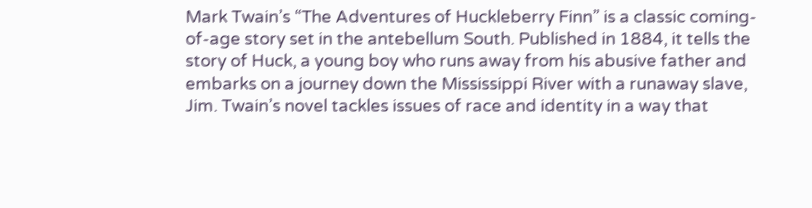Mark Twain’s “The Adventures of Huckleberry Finn” is a classic coming-of-age story set in the antebellum South. Published in 1884, it tells the story of Huck, a young boy who runs away from his abusive father and embarks on a journey down the Mississippi River with a runaway slave, Jim. Twain’s novel tackles issues of race and identity in a way that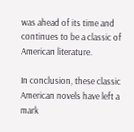was ahead of its time and continues to be a classic of American literature.

In conclusion, these classic American novels have left a mark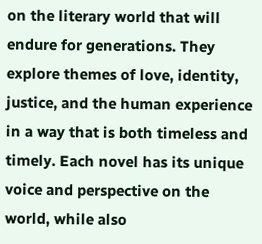on the literary world that will endure for generations. They explore themes of love, identity, justice, and the human experience in a way that is both timeless and timely. Each novel has its unique voice and perspective on the world, while also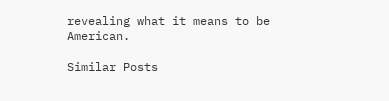revealing what it means to be American.

Similar Posts